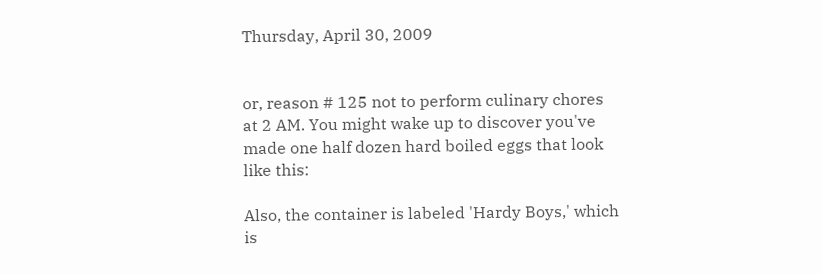Thursday, April 30, 2009


or, reason # 125 not to perform culinary chores at 2 AM. You might wake up to discover you've made one half dozen hard boiled eggs that look like this:

Also, the container is labeled 'Hardy Boys,' which is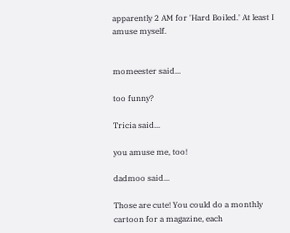apparently 2 AM for 'Hard Boiled.' At least I amuse myself.


momeester said...

too funny?

Tricia said...

you amuse me, too!

dadmoo said...

Those are cute! You could do a monthly cartoon for a magazine, each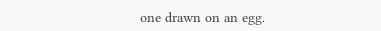one drawn on an egg.